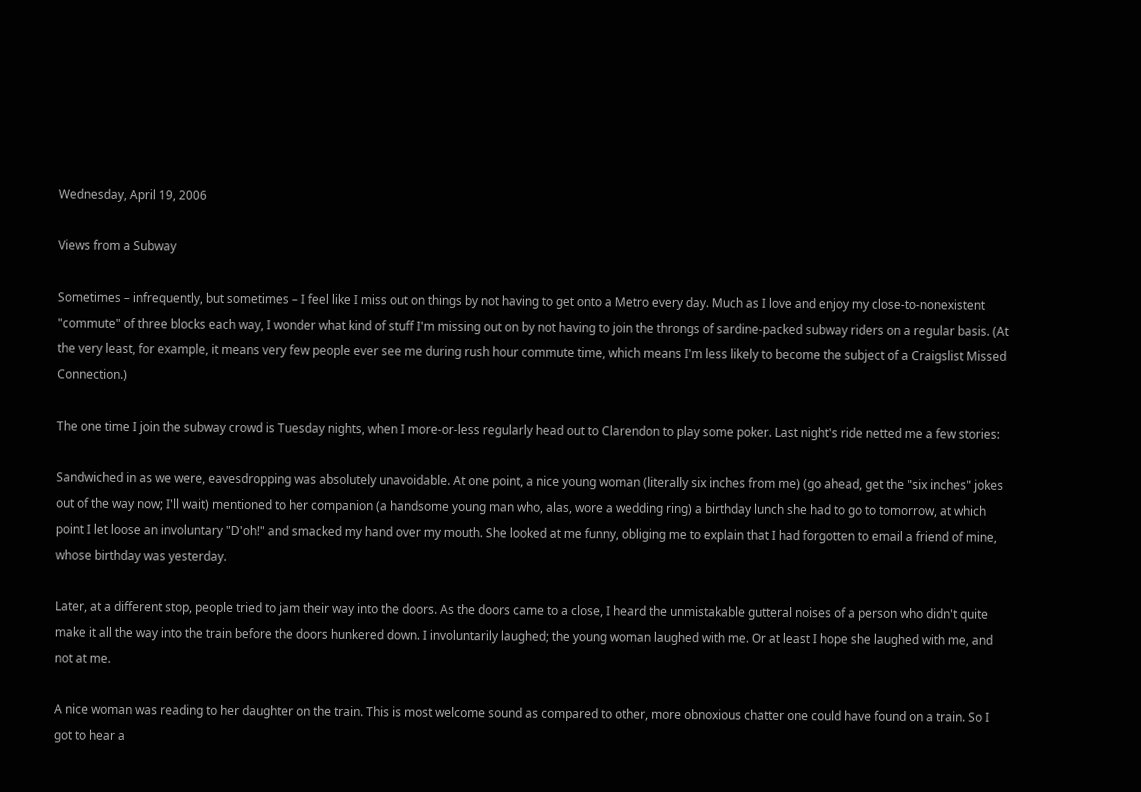Wednesday, April 19, 2006

Views from a Subway

Sometimes – infrequently, but sometimes – I feel like I miss out on things by not having to get onto a Metro every day. Much as I love and enjoy my close-to-nonexistent "commute" of three blocks each way, I wonder what kind of stuff I'm missing out on by not having to join the throngs of sardine-packed subway riders on a regular basis. (At the very least, for example, it means very few people ever see me during rush hour commute time, which means I'm less likely to become the subject of a Craigslist Missed Connection.)

The one time I join the subway crowd is Tuesday nights, when I more-or-less regularly head out to Clarendon to play some poker. Last night's ride netted me a few stories:

Sandwiched in as we were, eavesdropping was absolutely unavoidable. At one point, a nice young woman (literally six inches from me) (go ahead, get the "six inches" jokes out of the way now; I'll wait) mentioned to her companion (a handsome young man who, alas, wore a wedding ring) a birthday lunch she had to go to tomorrow, at which point I let loose an involuntary "D'oh!" and smacked my hand over my mouth. She looked at me funny, obliging me to explain that I had forgotten to email a friend of mine, whose birthday was yesterday.

Later, at a different stop, people tried to jam their way into the doors. As the doors came to a close, I heard the unmistakable gutteral noises of a person who didn't quite make it all the way into the train before the doors hunkered down. I involuntarily laughed; the young woman laughed with me. Or at least I hope she laughed with me, and not at me.

A nice woman was reading to her daughter on the train. This is most welcome sound as compared to other, more obnoxious chatter one could have found on a train. So I got to hear a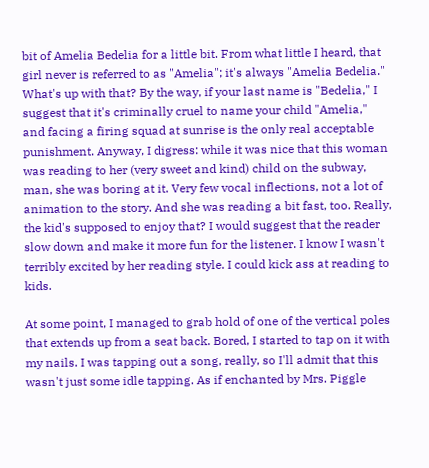bit of Amelia Bedelia for a little bit. From what little I heard, that girl never is referred to as "Amelia"; it's always "Amelia Bedelia." What's up with that? By the way, if your last name is "Bedelia," I suggest that it's criminally cruel to name your child "Amelia," and facing a firing squad at sunrise is the only real acceptable punishment. Anyway, I digress: while it was nice that this woman was reading to her (very sweet and kind) child on the subway, man, she was boring at it. Very few vocal inflections, not a lot of animation to the story. And she was reading a bit fast, too. Really, the kid's supposed to enjoy that? I would suggest that the reader slow down and make it more fun for the listener. I know I wasn't terribly excited by her reading style. I could kick ass at reading to kids.

At some point, I managed to grab hold of one of the vertical poles that extends up from a seat back. Bored, I started to tap on it with my nails. I was tapping out a song, really, so I'll admit that this wasn't just some idle tapping. As if enchanted by Mrs. Piggle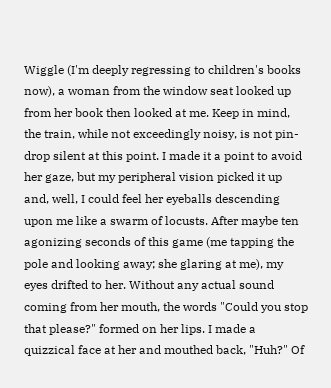Wiggle (I'm deeply regressing to children's books now), a woman from the window seat looked up from her book then looked at me. Keep in mind, the train, while not exceedingly noisy, is not pin-drop silent at this point. I made it a point to avoid her gaze, but my peripheral vision picked it up and, well, I could feel her eyeballs descending upon me like a swarm of locusts. After maybe ten agonizing seconds of this game (me tapping the pole and looking away; she glaring at me), my eyes drifted to her. Without any actual sound coming from her mouth, the words "Could you stop that please?" formed on her lips. I made a quizzical face at her and mouthed back, "Huh?" Of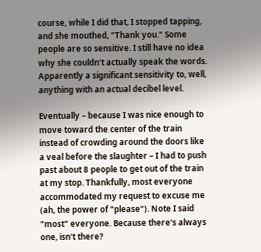course, while I did that, I stopped tapping, and she mouthed, "Thank you." Some people are so sensitive. I still have no idea why she couldn't actually speak the words. Apparently a significant sensitivity to, well, anything with an actual decibel level.

Eventually – because I was nice enough to move toward the center of the train instead of crowding around the doors like a veal before the slaughter – I had to push past about 8 people to get out of the train at my stop. Thankfully, most everyone accommodated my request to excuse me (ah, the power of "please"). Note I said "most" everyone. Because there's always one, isn't there?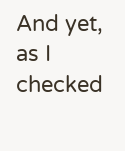And yet, as I checked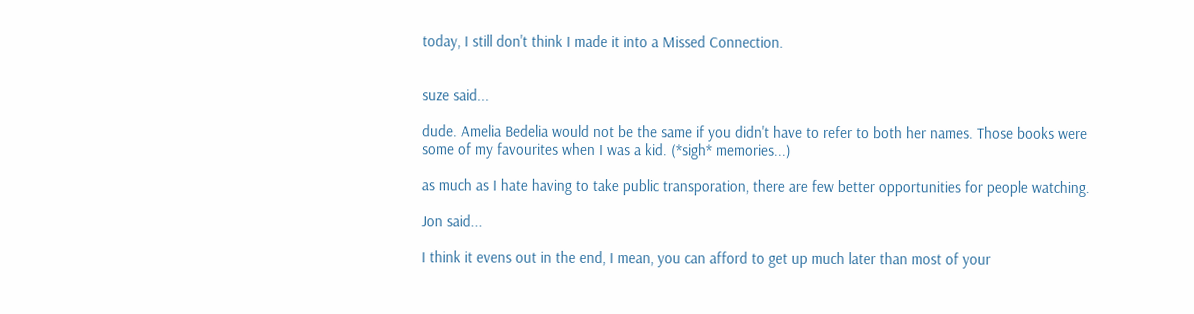today, I still don't think I made it into a Missed Connection.


suze said...

dude. Amelia Bedelia would not be the same if you didn't have to refer to both her names. Those books were some of my favourites when I was a kid. (*sigh* memories...)

as much as I hate having to take public transporation, there are few better opportunities for people watching.

Jon said...

I think it evens out in the end, I mean, you can afford to get up much later than most of your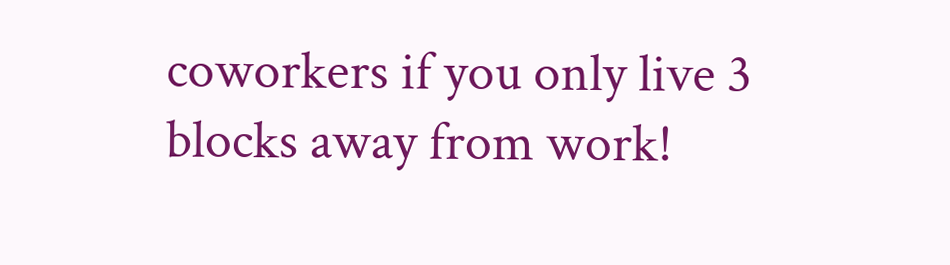coworkers if you only live 3 blocks away from work!